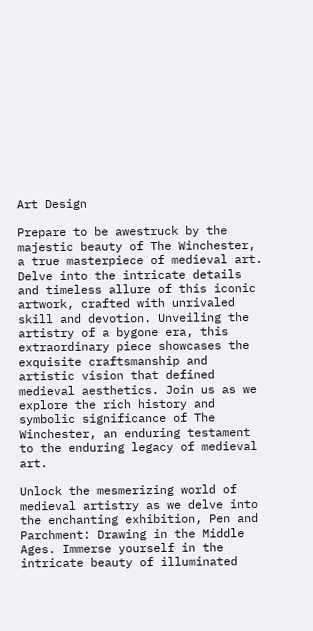Art Design

Prepare to be awestruck by the majestic beauty of The Winchester, a true masterpiece of medieval art. Delve into the intricate details and timeless allure of this iconic artwork, crafted with unrivaled skill and devotion. Unveiling the artistry of a bygone era, this extraordinary piece showcases the exquisite craftsmanship and artistic vision that defined medieval aesthetics. Join us as we explore the rich history and symbolic significance of The Winchester, an enduring testament to the enduring legacy of medieval art.

Unlock the mesmerizing world of medieval artistry as we delve into the enchanting exhibition, Pen and Parchment: Drawing in the Middle Ages. Immerse yourself in the intricate beauty of illuminated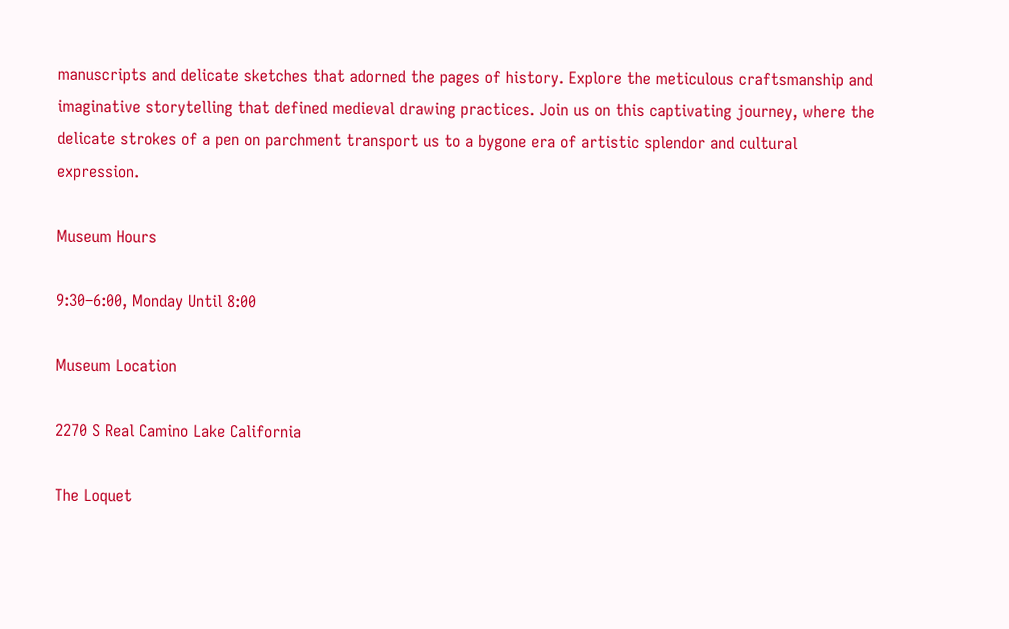manuscripts and delicate sketches that adorned the pages of history. Explore the meticulous craftsmanship and imaginative storytelling that defined medieval drawing practices. Join us on this captivating journey, where the delicate strokes of a pen on parchment transport us to a bygone era of artistic splendor and cultural expression.

Museum Hours

9:30–6:00, Monday Until 8:00

Museum Location

2270 S Real Camino Lake California

The Loquet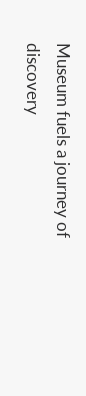Museum fuels a journey of discovery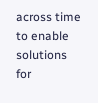across time to enable
solutions for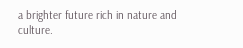a brighter future rich in nature and culture.